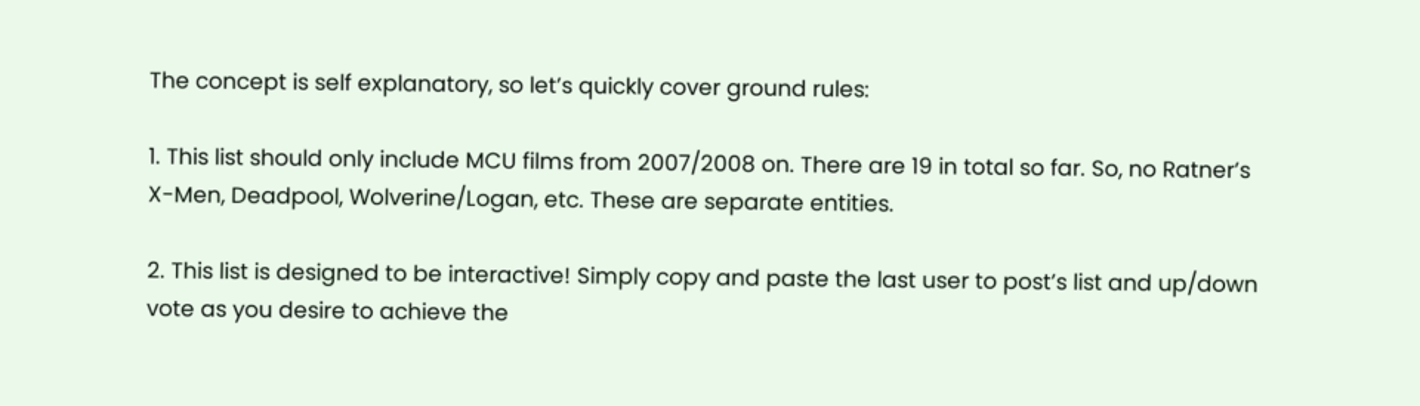The concept is self explanatory, so let’s quickly cover ground rules:

1. This list should only include MCU films from 2007/2008 on. There are 19 in total so far. So, no Ratner’s X-Men, Deadpool, Wolverine/Logan, etc. These are separate entities.

2. This list is designed to be interactive! Simply copy and paste the last user to post’s list and up/down vote as you desire to achieve the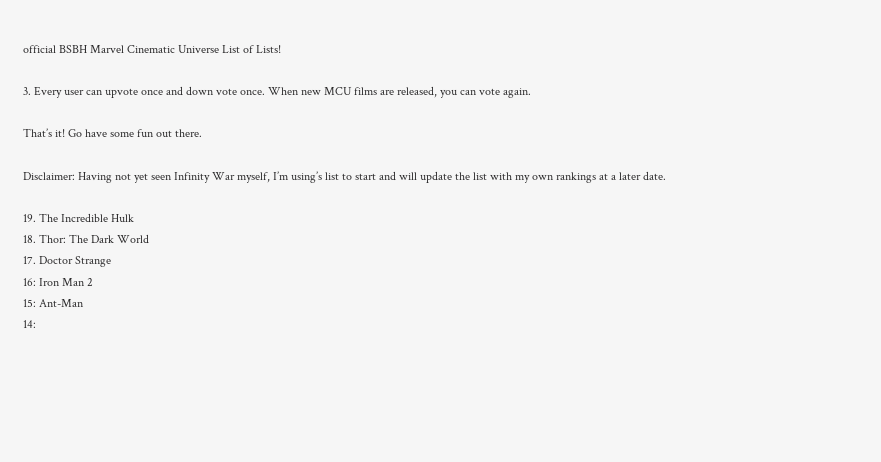official BSBH Marvel Cinematic Universe List of Lists!

3. Every user can upvote once and down vote once. When new MCU films are released, you can vote again.

That’s it! Go have some fun out there.

Disclaimer: Having not yet seen Infinity War myself, I’m using’s list to start and will update the list with my own rankings at a later date.

19. The Incredible Hulk
18. Thor: The Dark World
17. Doctor Strange
16: Iron Man 2
15: Ant-Man
14: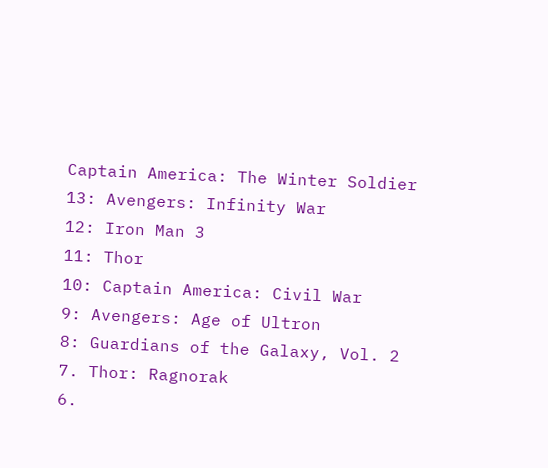Captain America: The Winter Soldier
13: Avengers: Infinity War
12: Iron Man 3
11: Thor
10: Captain America: Civil War
9: Avengers: Age of Ultron
8: Guardians of the Galaxy, Vol. 2
7. Thor: Ragnorak
6.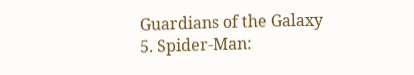Guardians of the Galaxy
5. Spider-Man: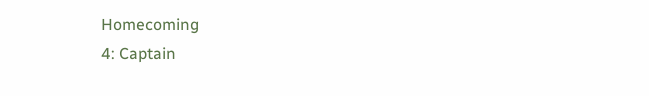Homecoming
4: Captain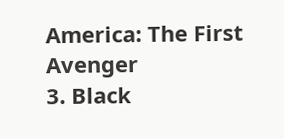America: The First Avenger
3. Black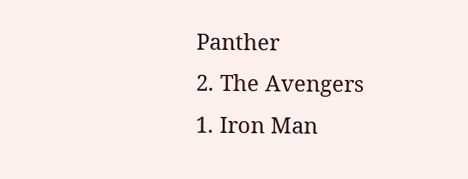Panther
2. The Avengers
1. Iron Man